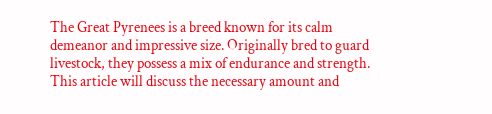The Great Pyrenees is a breed known for its calm demeanor and impressive size. Originally bred to guard livestock, they possess a mix of endurance and strength. This article will discuss the necessary amount and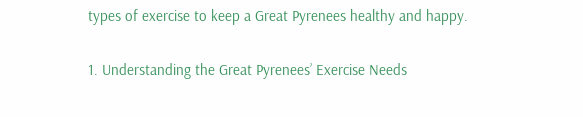types of exercise to keep a Great Pyrenees healthy and happy.

1. Understanding the Great Pyrenees’ Exercise Needs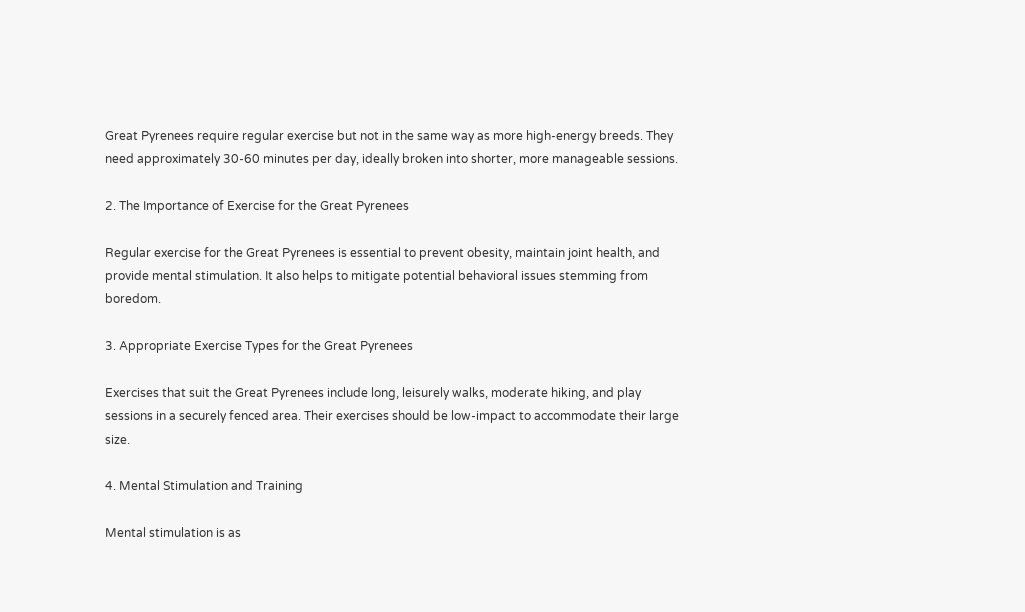Great Pyrenees require regular exercise but not in the same way as more high-energy breeds. They need approximately 30-60 minutes per day, ideally broken into shorter, more manageable sessions.

2. The Importance of Exercise for the Great Pyrenees

Regular exercise for the Great Pyrenees is essential to prevent obesity, maintain joint health, and provide mental stimulation. It also helps to mitigate potential behavioral issues stemming from boredom.

3. Appropriate Exercise Types for the Great Pyrenees

Exercises that suit the Great Pyrenees include long, leisurely walks, moderate hiking, and play sessions in a securely fenced area. Their exercises should be low-impact to accommodate their large size.

4. Mental Stimulation and Training

Mental stimulation is as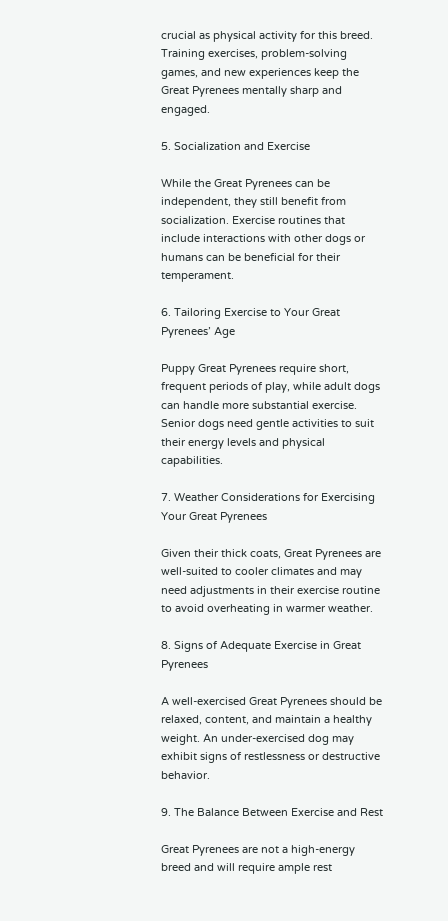crucial as physical activity for this breed. Training exercises, problem-solving games, and new experiences keep the Great Pyrenees mentally sharp and engaged.

5. Socialization and Exercise

While the Great Pyrenees can be independent, they still benefit from socialization. Exercise routines that include interactions with other dogs or humans can be beneficial for their temperament.

6. Tailoring Exercise to Your Great Pyrenees’ Age

Puppy Great Pyrenees require short, frequent periods of play, while adult dogs can handle more substantial exercise. Senior dogs need gentle activities to suit their energy levels and physical capabilities.

7. Weather Considerations for Exercising Your Great Pyrenees

Given their thick coats, Great Pyrenees are well-suited to cooler climates and may need adjustments in their exercise routine to avoid overheating in warmer weather.

8. Signs of Adequate Exercise in Great Pyrenees

A well-exercised Great Pyrenees should be relaxed, content, and maintain a healthy weight. An under-exercised dog may exhibit signs of restlessness or destructive behavior.

9. The Balance Between Exercise and Rest

Great Pyrenees are not a high-energy breed and will require ample rest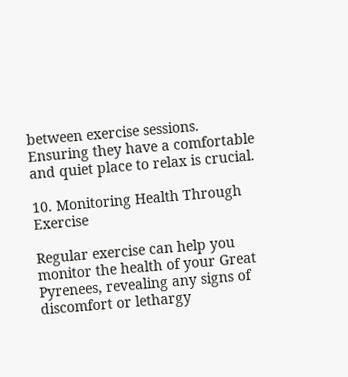between exercise sessions. Ensuring they have a comfortable and quiet place to relax is crucial.

10. Monitoring Health Through Exercise

Regular exercise can help you monitor the health of your Great Pyrenees, revealing any signs of discomfort or lethargy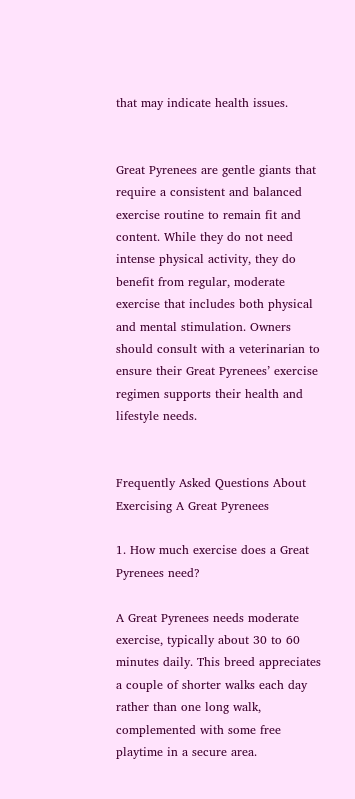that may indicate health issues.


Great Pyrenees are gentle giants that require a consistent and balanced exercise routine to remain fit and content. While they do not need intense physical activity, they do benefit from regular, moderate exercise that includes both physical and mental stimulation. Owners should consult with a veterinarian to ensure their Great Pyrenees’ exercise regimen supports their health and lifestyle needs.


Frequently Asked Questions About Exercising A Great Pyrenees

1. How much exercise does a Great Pyrenees need?

A Great Pyrenees needs moderate exercise, typically about 30 to 60 minutes daily. This breed appreciates a couple of shorter walks each day rather than one long walk, complemented with some free playtime in a secure area.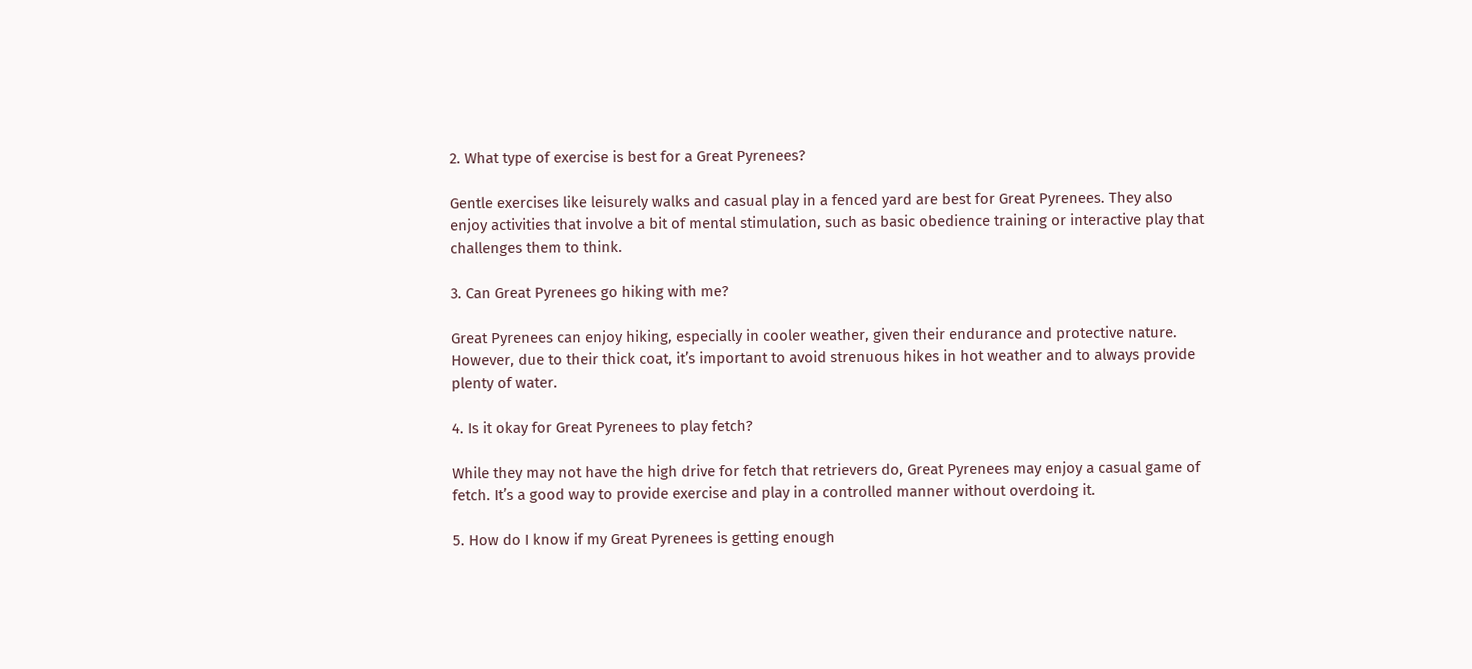2. What type of exercise is best for a Great Pyrenees?

Gentle exercises like leisurely walks and casual play in a fenced yard are best for Great Pyrenees. They also enjoy activities that involve a bit of mental stimulation, such as basic obedience training or interactive play that challenges them to think.

3. Can Great Pyrenees go hiking with me?

Great Pyrenees can enjoy hiking, especially in cooler weather, given their endurance and protective nature. However, due to their thick coat, it’s important to avoid strenuous hikes in hot weather and to always provide plenty of water.

4. Is it okay for Great Pyrenees to play fetch?

While they may not have the high drive for fetch that retrievers do, Great Pyrenees may enjoy a casual game of fetch. It’s a good way to provide exercise and play in a controlled manner without overdoing it.

5. How do I know if my Great Pyrenees is getting enough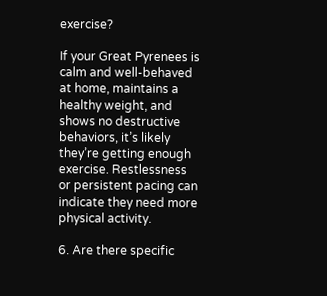exercise?

If your Great Pyrenees is calm and well-behaved at home, maintains a healthy weight, and shows no destructive behaviors, it’s likely they’re getting enough exercise. Restlessness or persistent pacing can indicate they need more physical activity.

6. Are there specific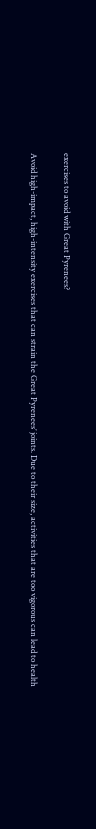exercises to avoid with Great Pyrenees?

Avoid high-impact, high-intensity exercises that can strain the Great Pyrenees’ joints. Due to their size, activities that are too vigorous can lead to health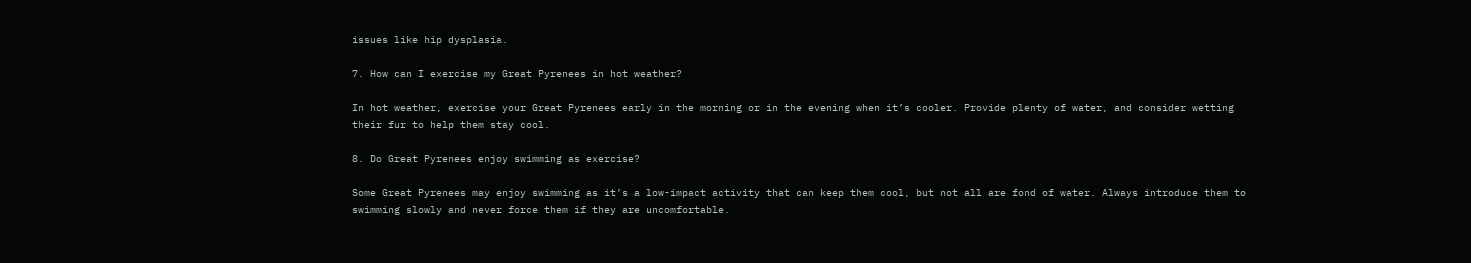issues like hip dysplasia.

7. How can I exercise my Great Pyrenees in hot weather?

In hot weather, exercise your Great Pyrenees early in the morning or in the evening when it’s cooler. Provide plenty of water, and consider wetting their fur to help them stay cool.

8. Do Great Pyrenees enjoy swimming as exercise?

Some Great Pyrenees may enjoy swimming as it’s a low-impact activity that can keep them cool, but not all are fond of water. Always introduce them to swimming slowly and never force them if they are uncomfortable.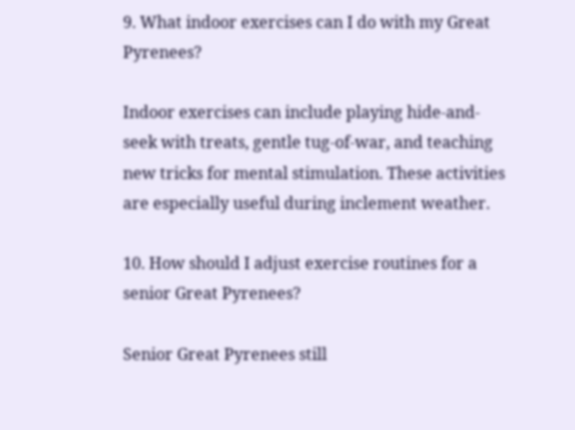9. What indoor exercises can I do with my Great Pyrenees?

Indoor exercises can include playing hide-and-seek with treats, gentle tug-of-war, and teaching new tricks for mental stimulation. These activities are especially useful during inclement weather.

10. How should I adjust exercise routines for a senior Great Pyrenees?

Senior Great Pyrenees still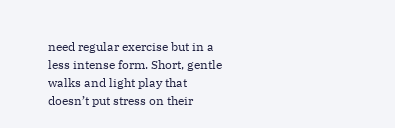need regular exercise but in a less intense form. Short, gentle walks and light play that doesn’t put stress on their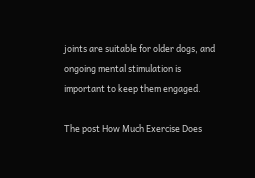joints are suitable for older dogs, and ongoing mental stimulation is important to keep them engaged.

The post How Much Exercise Does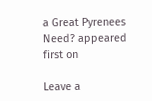a Great Pyrenees Need? appeared first on

Leave a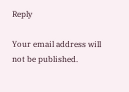Reply

Your email address will not be published.